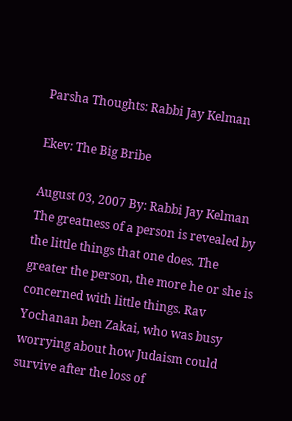Parsha Thoughts: Rabbi Jay Kelman

Ekev: The Big Bribe

August 03, 2007 By: Rabbi Jay Kelman
The greatness of a person is revealed by the little things that one does. The greater the person, the more he or she is concerned with little things. Rav Yochanan ben Zakai, who was busy worrying about how Judaism could survive after the loss of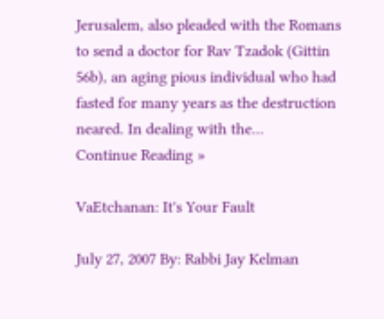Jerusalem, also pleaded with the Romans to send a doctor for Rav Tzadok (Gittin 56b), an aging pious individual who had fasted for many years as the destruction neared. In dealing with the...
Continue Reading »

VaEtchanan: It's Your Fault

July 27, 2007 By: Rabbi Jay Kelman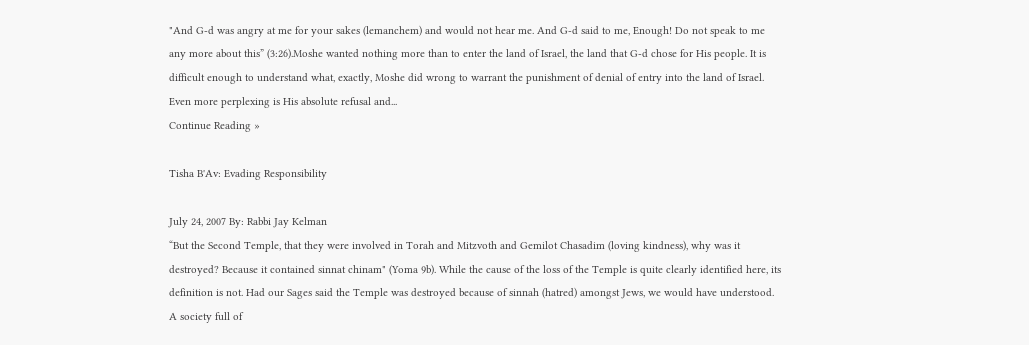"And G-d was angry at me for your sakes (lemanchem) and would not hear me. And G-d said to me, Enough! Do not speak to me any more about this” (3:26).Moshe wanted nothing more than to enter the land of Israel, the land that G-d chose for His people. It is difficult enough to understand what, exactly, Moshe did wrong to warrant the punishment of denial of entry into the land of Israel. Even more perplexing is His absolute refusal and...
Continue Reading »

Tisha B'Av: Evading Responsibility

July 24, 2007 By: Rabbi Jay Kelman
“But the Second Temple, that they were involved in Torah and Mitzvoth and Gemilot Chasadim (loving kindness), why was it destroyed? Because it contained sinnat chinam" (Yoma 9b). While the cause of the loss of the Temple is quite clearly identified here, its definition is not. Had our Sages said the Temple was destroyed because of sinnah (hatred) amongst Jews, we would have understood. A society full of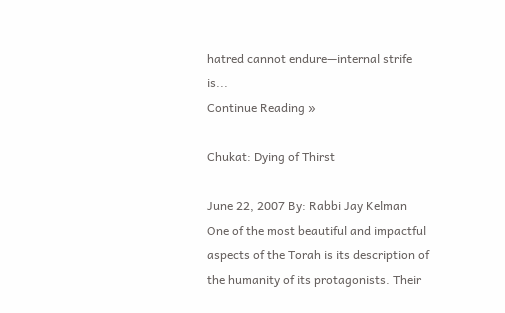hatred cannot endure—internal strife is...
Continue Reading »

Chukat: Dying of Thirst

June 22, 2007 By: Rabbi Jay Kelman
One of the most beautiful and impactful aspects of the Torah is its description of the humanity of its protagonists. Their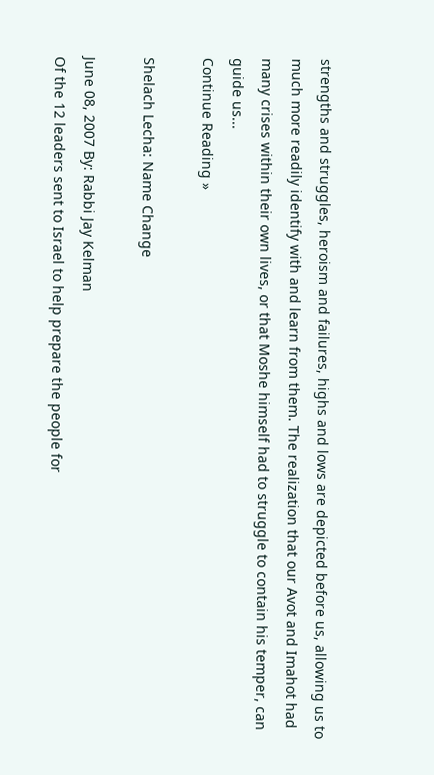strengths and struggles, heroism and failures, highs and lows are depicted before us, allowing us to much more readily identify with and learn from them. The realization that our Avot and Imahot had many crises within their own lives, or that Moshe himself had to struggle to contain his temper, can guide us...
Continue Reading »

Shelach Lecha: Name Change

June 08, 2007 By: Rabbi Jay Kelman
Of the 12 leaders sent to Israel to help prepare the people for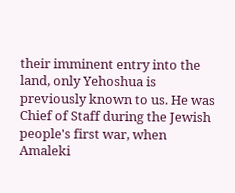their imminent entry into the land, only Yehoshua is previously known to us. He was Chief of Staff during the Jewish people's first war, when Amaleki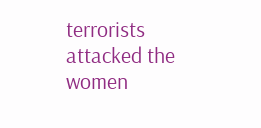terrorists attacked the women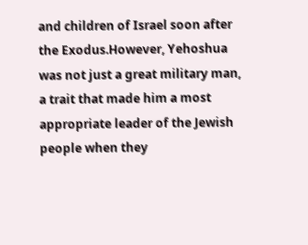and children of Israel soon after the Exodus.However, Yehoshua was not just a great military man, a trait that made him a most appropriate leader of the Jewish people when they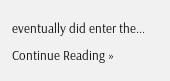eventually did enter the...
Continue Reading »